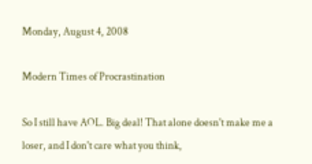Monday, August 4, 2008

Modern Times of Procrastination

So I still have AOL. Big deal! That alone doesn't make me a loser, and I don't care what you think,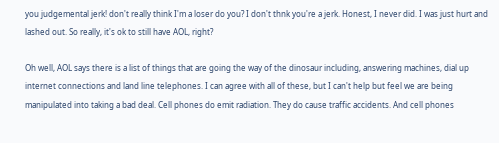you judgemental jerk! don't really think I'm a loser do you? I don't thnk you're a jerk. Honest, I never did. I was just hurt and lashed out. So really, it's ok to still have AOL, right?

Oh well, AOL says there is a list of things that are going the way of the dinosaur including, answering machines, dial up internet connections and land line telephones. I can agree with all of these, but I can't help but feel we are being manipulated into taking a bad deal. Cell phones do emit radiation. They do cause traffic accidents. And cell phones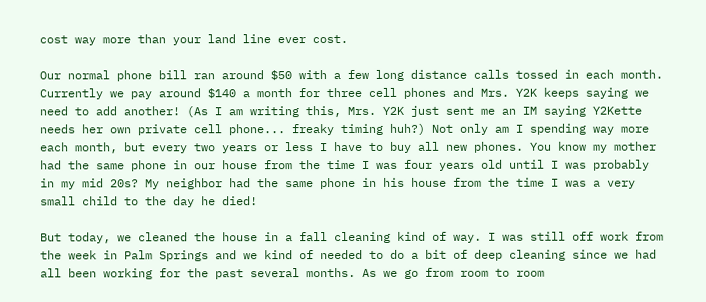cost way more than your land line ever cost.

Our normal phone bill ran around $50 with a few long distance calls tossed in each month. Currently we pay around $140 a month for three cell phones and Mrs. Y2K keeps saying we need to add another! (As I am writing this, Mrs. Y2K just sent me an IM saying Y2Kette needs her own private cell phone... freaky timing huh?) Not only am I spending way more each month, but every two years or less I have to buy all new phones. You know my mother had the same phone in our house from the time I was four years old until I was probably in my mid 20s? My neighbor had the same phone in his house from the time I was a very small child to the day he died!

But today, we cleaned the house in a fall cleaning kind of way. I was still off work from the week in Palm Springs and we kind of needed to do a bit of deep cleaning since we had all been working for the past several months. As we go from room to room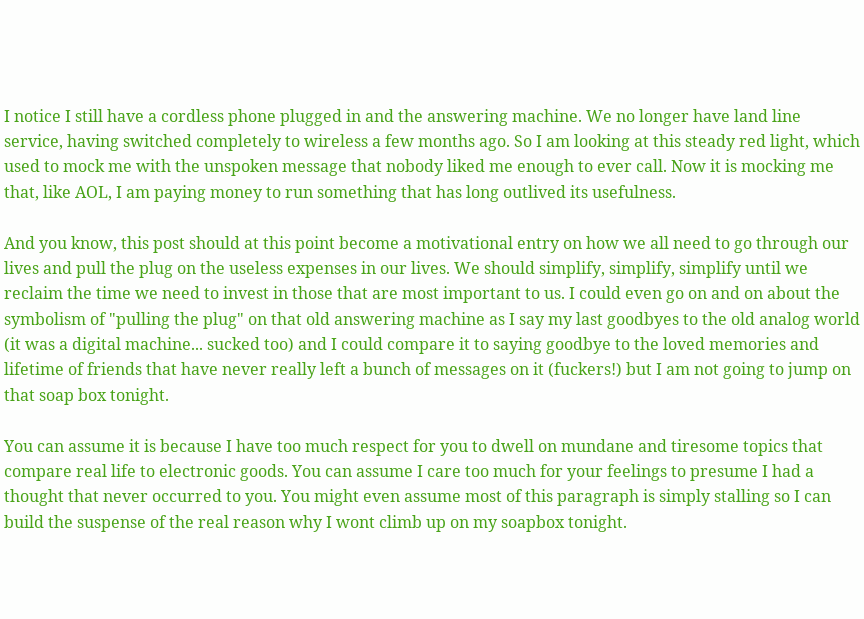I notice I still have a cordless phone plugged in and the answering machine. We no longer have land line service, having switched completely to wireless a few months ago. So I am looking at this steady red light, which used to mock me with the unspoken message that nobody liked me enough to ever call. Now it is mocking me that, like AOL, I am paying money to run something that has long outlived its usefulness.

And you know, this post should at this point become a motivational entry on how we all need to go through our lives and pull the plug on the useless expenses in our lives. We should simplify, simplify, simplify until we reclaim the time we need to invest in those that are most important to us. I could even go on and on about the symbolism of "pulling the plug" on that old answering machine as I say my last goodbyes to the old analog world (it was a digital machine... sucked too) and I could compare it to saying goodbye to the loved memories and lifetime of friends that have never really left a bunch of messages on it (fuckers!) but I am not going to jump on that soap box tonight.

You can assume it is because I have too much respect for you to dwell on mundane and tiresome topics that compare real life to electronic goods. You can assume I care too much for your feelings to presume I had a thought that never occurred to you. You might even assume most of this paragraph is simply stalling so I can build the suspense of the real reason why I wont climb up on my soapbox tonight.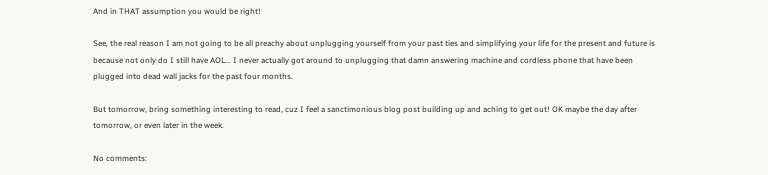And in THAT assumption you would be right!

See, the real reason I am not going to be all preachy about unplugging yourself from your past ties and simplifying your life for the present and future is because not only do I still have AOL... I never actually got around to unplugging that damn answering machine and cordless phone that have been plugged into dead wall jacks for the past four months.

But tomorrow, bring something interesting to read, cuz I feel a sanctimonious blog post building up and aching to get out! OK maybe the day after tomorrow, or even later in the week.

No comments: